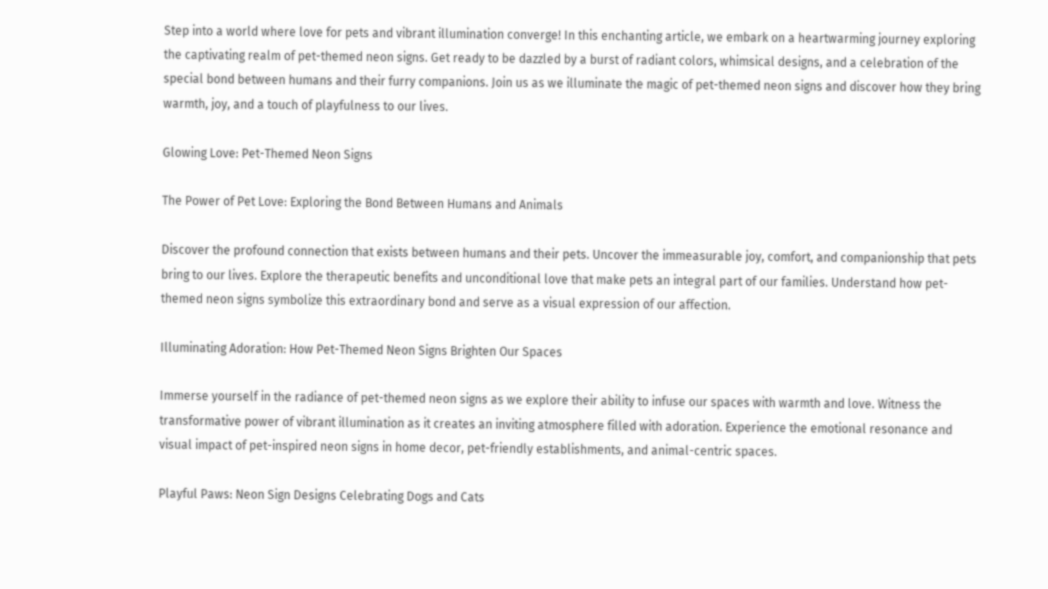Step into a world where love for pets and vibrant illumination converge! In this enchanting article, we embark on a heartwarming journey exploring the captivating realm of pet-themed neon signs. Get ready to be dazzled by a burst of radiant colors, whimsical designs, and a celebration of the special bond between humans and their furry companions. Join us as we illuminate the magic of pet-themed neon signs and discover how they bring warmth, joy, and a touch of playfulness to our lives.

Glowing Love: Pet-Themed Neon Signs

The Power of Pet Love: Exploring the Bond Between Humans and Animals

Discover the profound connection that exists between humans and their pets. Uncover the immeasurable joy, comfort, and companionship that pets bring to our lives. Explore the therapeutic benefits and unconditional love that make pets an integral part of our families. Understand how pet-themed neon signs symbolize this extraordinary bond and serve as a visual expression of our affection.

Illuminating Adoration: How Pet-Themed Neon Signs Brighten Our Spaces

Immerse yourself in the radiance of pet-themed neon signs as we explore their ability to infuse our spaces with warmth and love. Witness the transformative power of vibrant illumination as it creates an inviting atmosphere filled with adoration. Experience the emotional resonance and visual impact of pet-inspired neon signs in home decor, pet-friendly establishments, and animal-centric spaces.

Playful Paws: Neon Sign Designs Celebrating Dogs and Cats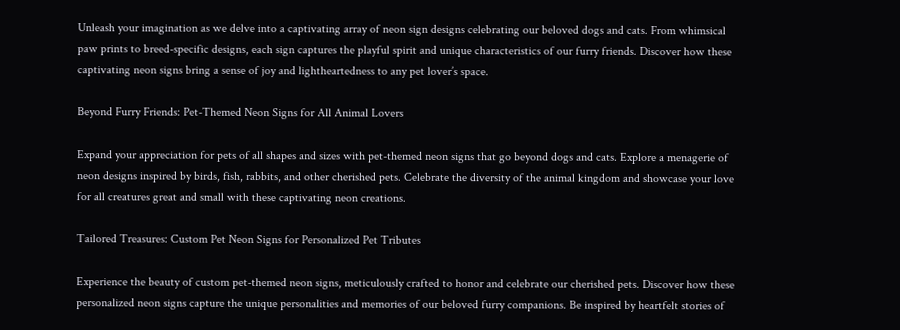Unleash your imagination as we delve into a captivating array of neon sign designs celebrating our beloved dogs and cats. From whimsical paw prints to breed-specific designs, each sign captures the playful spirit and unique characteristics of our furry friends. Discover how these captivating neon signs bring a sense of joy and lightheartedness to any pet lover’s space.

Beyond Furry Friends: Pet-Themed Neon Signs for All Animal Lovers

Expand your appreciation for pets of all shapes and sizes with pet-themed neon signs that go beyond dogs and cats. Explore a menagerie of neon designs inspired by birds, fish, rabbits, and other cherished pets. Celebrate the diversity of the animal kingdom and showcase your love for all creatures great and small with these captivating neon creations.

Tailored Treasures: Custom Pet Neon Signs for Personalized Pet Tributes

Experience the beauty of custom pet-themed neon signs, meticulously crafted to honor and celebrate our cherished pets. Discover how these personalized neon signs capture the unique personalities and memories of our beloved furry companions. Be inspired by heartfelt stories of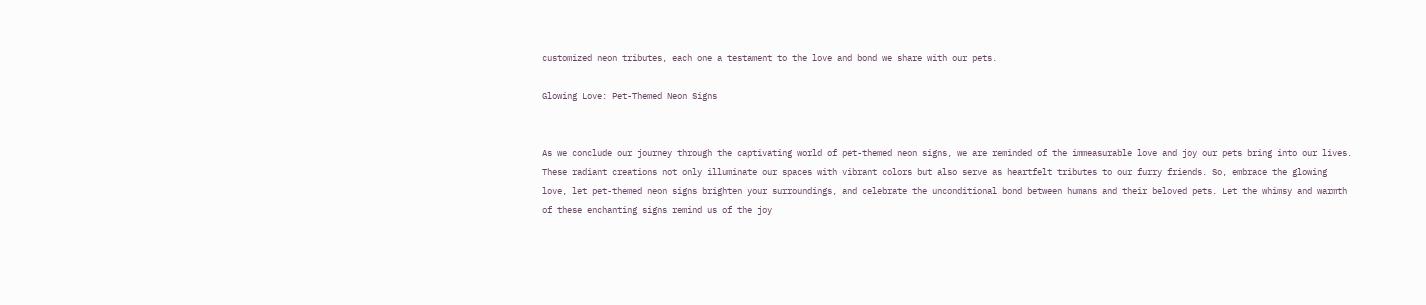customized neon tributes, each one a testament to the love and bond we share with our pets.

Glowing Love: Pet-Themed Neon Signs


As we conclude our journey through the captivating world of pet-themed neon signs, we are reminded of the immeasurable love and joy our pets bring into our lives. These radiant creations not only illuminate our spaces with vibrant colors but also serve as heartfelt tributes to our furry friends. So, embrace the glowing love, let pet-themed neon signs brighten your surroundings, and celebrate the unconditional bond between humans and their beloved pets. Let the whimsy and warmth of these enchanting signs remind us of the joy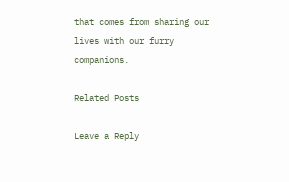that comes from sharing our lives with our furry companions.

Related Posts

Leave a Reply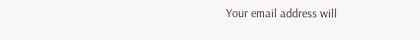Your email address will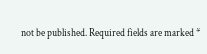not be published. Required fields are marked *